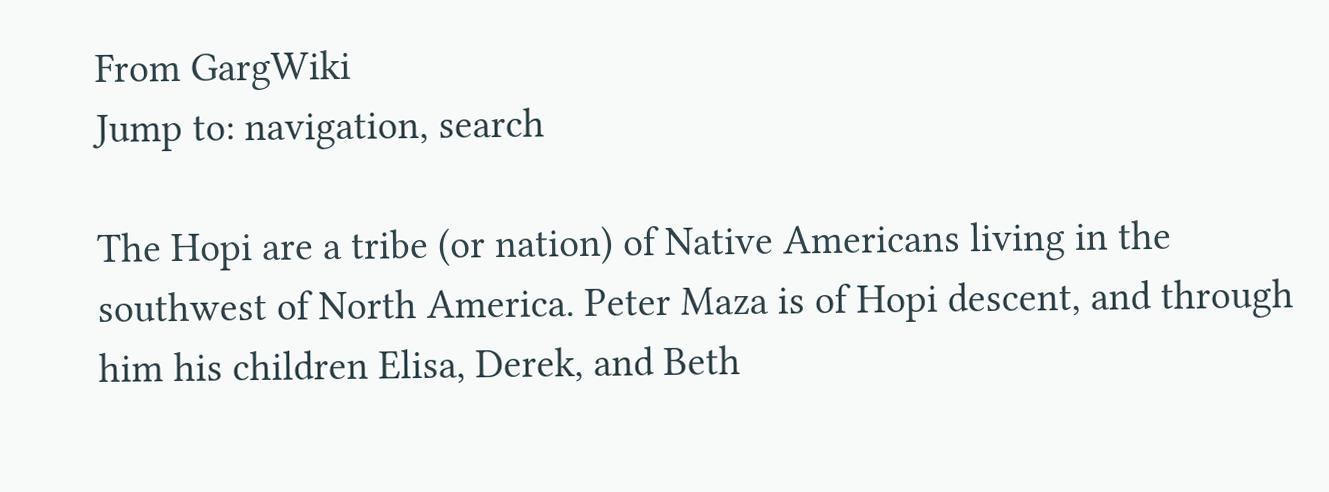From GargWiki
Jump to: navigation, search

The Hopi are a tribe (or nation) of Native Americans living in the southwest of North America. Peter Maza is of Hopi descent, and through him his children Elisa, Derek, and Beth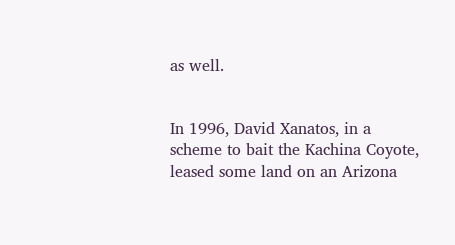as well.


In 1996, David Xanatos, in a scheme to bait the Kachina Coyote, leased some land on an Arizona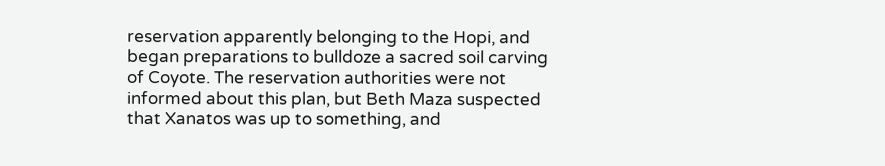reservation apparently belonging to the Hopi, and began preparations to bulldoze a sacred soil carving of Coyote. The reservation authorities were not informed about this plan, but Beth Maza suspected that Xanatos was up to something, and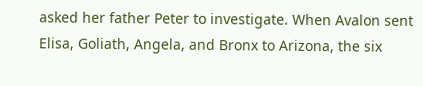asked her father Peter to investigate. When Avalon sent Elisa, Goliath, Angela, and Bronx to Arizona, the six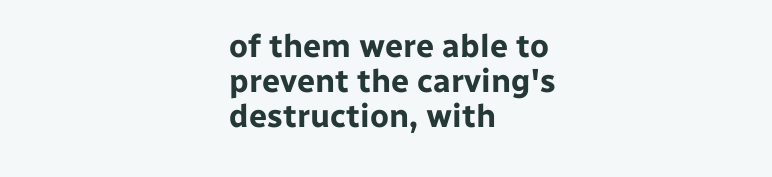of them were able to prevent the carving's destruction, with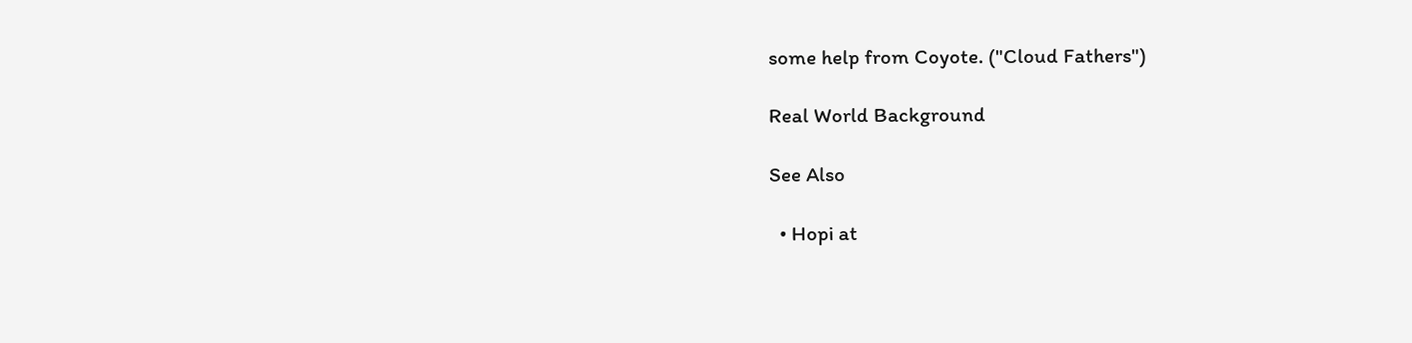some help from Coyote. ("Cloud Fathers")

Real World Background

See Also

  • Hopi at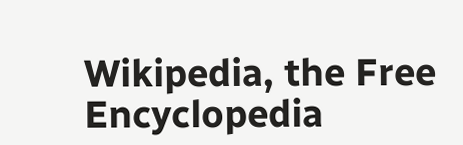Wikipedia, the Free Encyclopedia